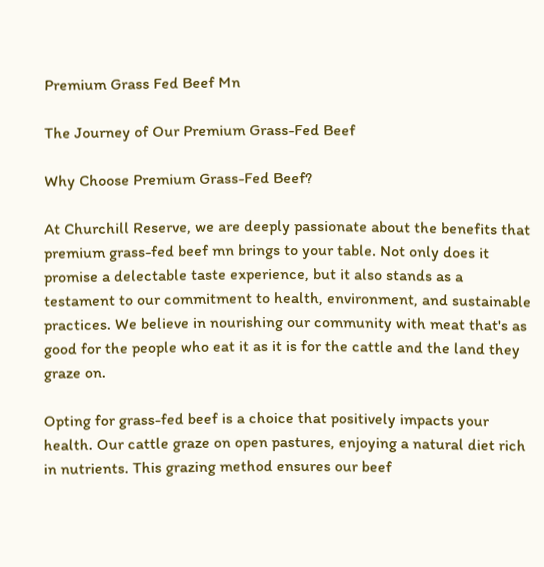Premium Grass Fed Beef Mn

The Journey of Our Premium Grass-Fed Beef

Why Choose Premium Grass-Fed Beef?

At Churchill Reserve, we are deeply passionate about the benefits that premium grass-fed beef mn brings to your table. Not only does it promise a delectable taste experience, but it also stands as a testament to our commitment to health, environment, and sustainable practices. We believe in nourishing our community with meat that's as good for the people who eat it as it is for the cattle and the land they graze on.

Opting for grass-fed beef is a choice that positively impacts your health. Our cattle graze on open pastures, enjoying a natural diet rich in nutrients. This grazing method ensures our beef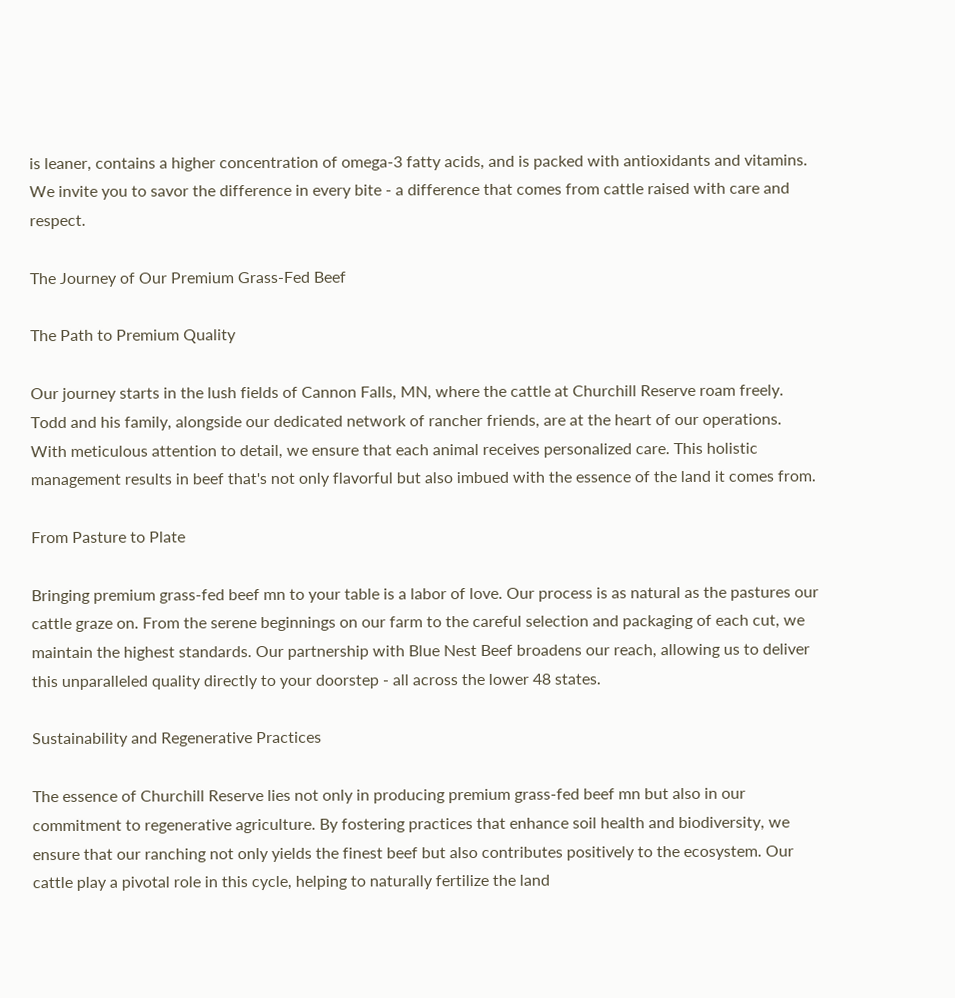is leaner, contains a higher concentration of omega-3 fatty acids, and is packed with antioxidants and vitamins. We invite you to savor the difference in every bite - a difference that comes from cattle raised with care and respect.

The Journey of Our Premium Grass-Fed Beef

The Path to Premium Quality

Our journey starts in the lush fields of Cannon Falls, MN, where the cattle at Churchill Reserve roam freely. Todd and his family, alongside our dedicated network of rancher friends, are at the heart of our operations. With meticulous attention to detail, we ensure that each animal receives personalized care. This holistic management results in beef that's not only flavorful but also imbued with the essence of the land it comes from.

From Pasture to Plate

Bringing premium grass-fed beef mn to your table is a labor of love. Our process is as natural as the pastures our cattle graze on. From the serene beginnings on our farm to the careful selection and packaging of each cut, we maintain the highest standards. Our partnership with Blue Nest Beef broadens our reach, allowing us to deliver this unparalleled quality directly to your doorstep - all across the lower 48 states.

Sustainability and Regenerative Practices

The essence of Churchill Reserve lies not only in producing premium grass-fed beef mn but also in our commitment to regenerative agriculture. By fostering practices that enhance soil health and biodiversity, we ensure that our ranching not only yields the finest beef but also contributes positively to the ecosystem. Our cattle play a pivotal role in this cycle, helping to naturally fertilize the land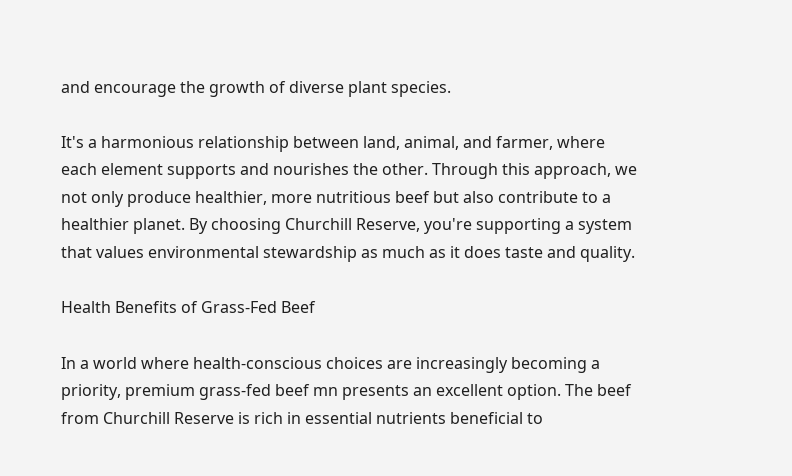and encourage the growth of diverse plant species.

It's a harmonious relationship between land, animal, and farmer, where each element supports and nourishes the other. Through this approach, we not only produce healthier, more nutritious beef but also contribute to a healthier planet. By choosing Churchill Reserve, you're supporting a system that values environmental stewardship as much as it does taste and quality.

Health Benefits of Grass-Fed Beef

In a world where health-conscious choices are increasingly becoming a priority, premium grass-fed beef mn presents an excellent option. The beef from Churchill Reserve is rich in essential nutrients beneficial to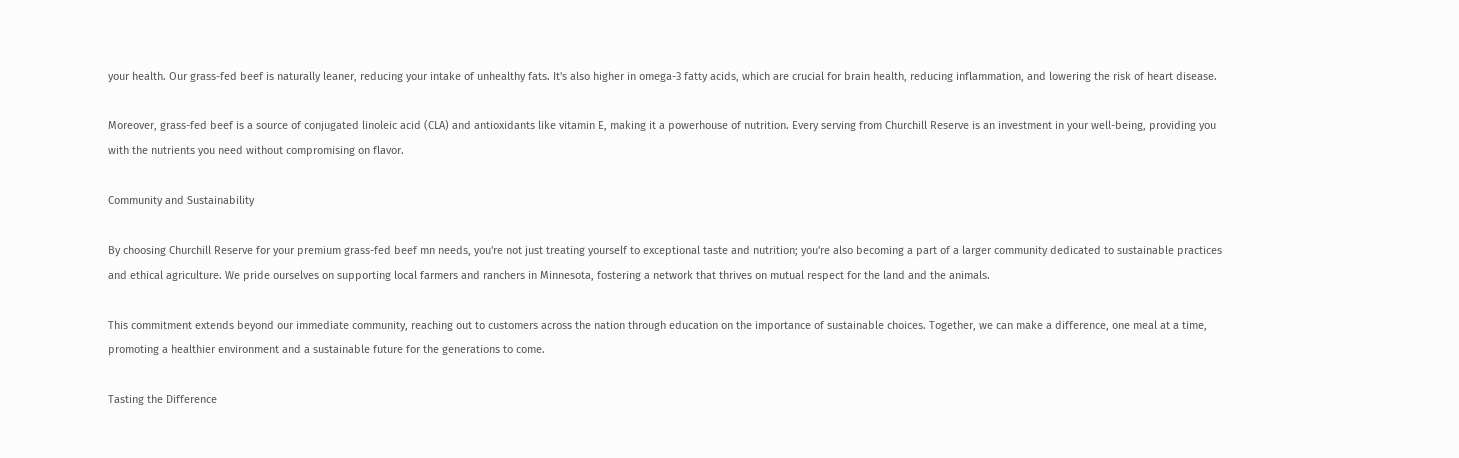your health. Our grass-fed beef is naturally leaner, reducing your intake of unhealthy fats. It's also higher in omega-3 fatty acids, which are crucial for brain health, reducing inflammation, and lowering the risk of heart disease.

Moreover, grass-fed beef is a source of conjugated linoleic acid (CLA) and antioxidants like vitamin E, making it a powerhouse of nutrition. Every serving from Churchill Reserve is an investment in your well-being, providing you with the nutrients you need without compromising on flavor.

Community and Sustainability

By choosing Churchill Reserve for your premium grass-fed beef mn needs, you're not just treating yourself to exceptional taste and nutrition; you're also becoming a part of a larger community dedicated to sustainable practices and ethical agriculture. We pride ourselves on supporting local farmers and ranchers in Minnesota, fostering a network that thrives on mutual respect for the land and the animals.

This commitment extends beyond our immediate community, reaching out to customers across the nation through education on the importance of sustainable choices. Together, we can make a difference, one meal at a time, promoting a healthier environment and a sustainable future for the generations to come.

Tasting the Difference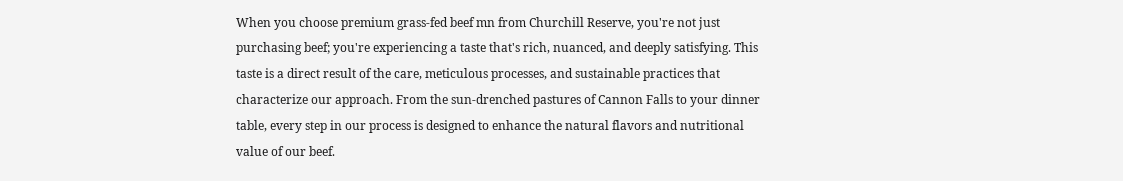When you choose premium grass-fed beef mn from Churchill Reserve, you're not just purchasing beef; you're experiencing a taste that's rich, nuanced, and deeply satisfying. This taste is a direct result of the care, meticulous processes, and sustainable practices that characterize our approach. From the sun-drenched pastures of Cannon Falls to your dinner table, every step in our process is designed to enhance the natural flavors and nutritional value of our beef.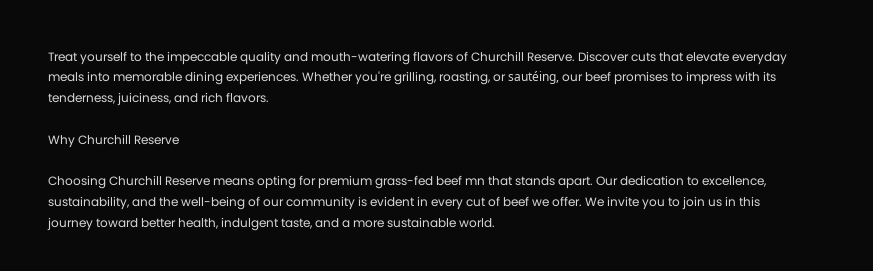Treat yourself to the impeccable quality and mouth-watering flavors of Churchill Reserve. Discover cuts that elevate everyday meals into memorable dining experiences. Whether you're grilling, roasting, or sautéing, our beef promises to impress with its tenderness, juiciness, and rich flavors.

Why Churchill Reserve

Choosing Churchill Reserve means opting for premium grass-fed beef mn that stands apart. Our dedication to excellence, sustainability, and the well-being of our community is evident in every cut of beef we offer. We invite you to join us in this journey toward better health, indulgent taste, and a more sustainable world.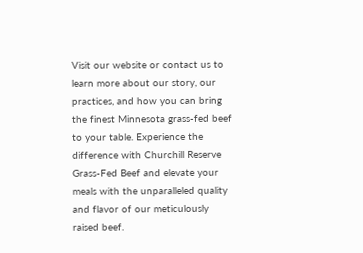Visit our website or contact us to learn more about our story, our practices, and how you can bring the finest Minnesota grass-fed beef to your table. Experience the difference with Churchill Reserve Grass-Fed Beef and elevate your meals with the unparalleled quality and flavor of our meticulously raised beef.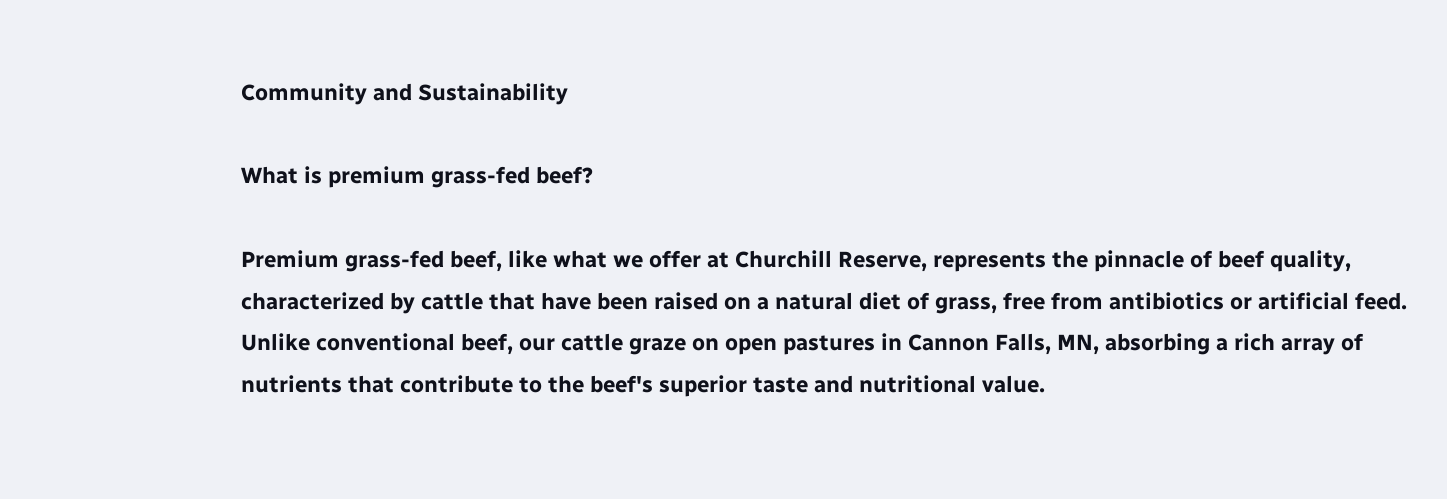Community and Sustainability

What is premium grass-fed beef?

Premium grass-fed beef, like what we offer at Churchill Reserve, represents the pinnacle of beef quality, characterized by cattle that have been raised on a natural diet of grass, free from antibiotics or artificial feed. Unlike conventional beef, our cattle graze on open pastures in Cannon Falls, MN, absorbing a rich array of nutrients that contribute to the beef's superior taste and nutritional value.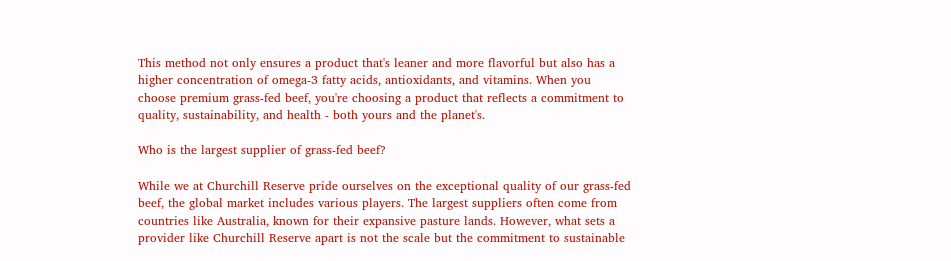This method not only ensures a product that's leaner and more flavorful but also has a higher concentration of omega-3 fatty acids, antioxidants, and vitamins. When you choose premium grass-fed beef, you're choosing a product that reflects a commitment to quality, sustainability, and health - both yours and the planet's.

Who is the largest supplier of grass-fed beef?

While we at Churchill Reserve pride ourselves on the exceptional quality of our grass-fed beef, the global market includes various players. The largest suppliers often come from countries like Australia, known for their expansive pasture lands. However, what sets a provider like Churchill Reserve apart is not the scale but the commitment to sustainable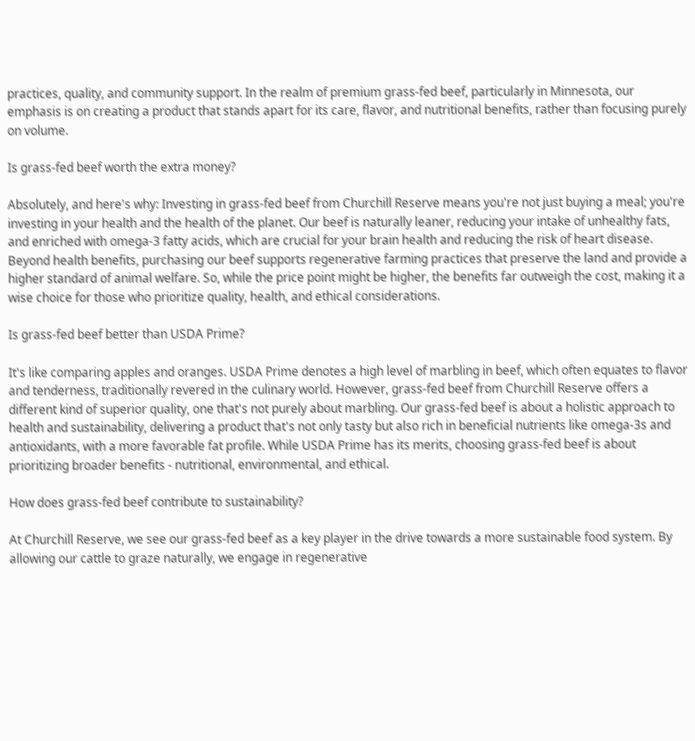practices, quality, and community support. In the realm of premium grass-fed beef, particularly in Minnesota, our emphasis is on creating a product that stands apart for its care, flavor, and nutritional benefits, rather than focusing purely on volume.

Is grass-fed beef worth the extra money?

Absolutely, and here's why: Investing in grass-fed beef from Churchill Reserve means you're not just buying a meal; you're investing in your health and the health of the planet. Our beef is naturally leaner, reducing your intake of unhealthy fats, and enriched with omega-3 fatty acids, which are crucial for your brain health and reducing the risk of heart disease. Beyond health benefits, purchasing our beef supports regenerative farming practices that preserve the land and provide a higher standard of animal welfare. So, while the price point might be higher, the benefits far outweigh the cost, making it a wise choice for those who prioritize quality, health, and ethical considerations.

Is grass-fed beef better than USDA Prime?

It's like comparing apples and oranges. USDA Prime denotes a high level of marbling in beef, which often equates to flavor and tenderness, traditionally revered in the culinary world. However, grass-fed beef from Churchill Reserve offers a different kind of superior quality, one that's not purely about marbling. Our grass-fed beef is about a holistic approach to health and sustainability, delivering a product that's not only tasty but also rich in beneficial nutrients like omega-3s and antioxidants, with a more favorable fat profile. While USDA Prime has its merits, choosing grass-fed beef is about prioritizing broader benefits - nutritional, environmental, and ethical.

How does grass-fed beef contribute to sustainability?

At Churchill Reserve, we see our grass-fed beef as a key player in the drive towards a more sustainable food system. By allowing our cattle to graze naturally, we engage in regenerative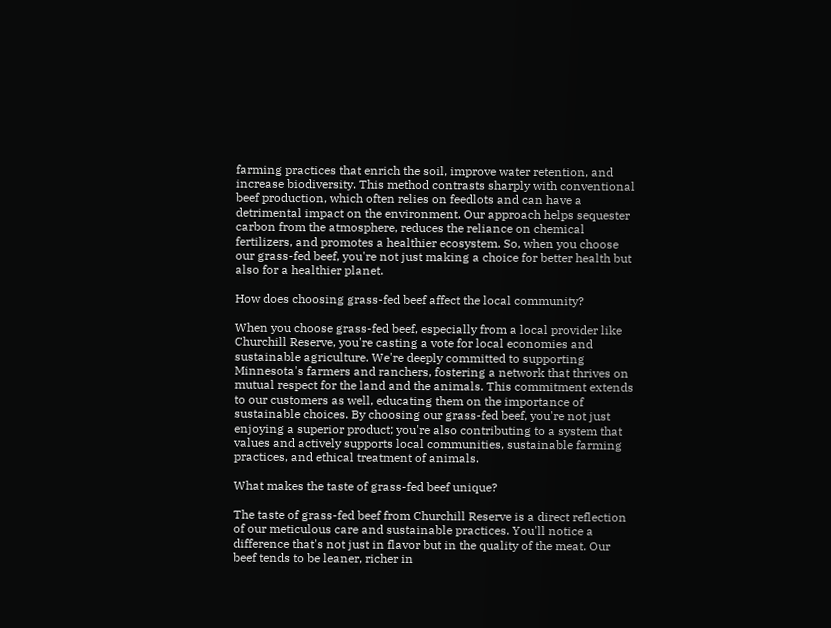farming practices that enrich the soil, improve water retention, and increase biodiversity. This method contrasts sharply with conventional beef production, which often relies on feedlots and can have a detrimental impact on the environment. Our approach helps sequester carbon from the atmosphere, reduces the reliance on chemical fertilizers, and promotes a healthier ecosystem. So, when you choose our grass-fed beef, you're not just making a choice for better health but also for a healthier planet.

How does choosing grass-fed beef affect the local community?

When you choose grass-fed beef, especially from a local provider like Churchill Reserve, you're casting a vote for local economies and sustainable agriculture. We're deeply committed to supporting Minnesota's farmers and ranchers, fostering a network that thrives on mutual respect for the land and the animals. This commitment extends to our customers as well, educating them on the importance of sustainable choices. By choosing our grass-fed beef, you're not just enjoying a superior product; you're also contributing to a system that values and actively supports local communities, sustainable farming practices, and ethical treatment of animals.

What makes the taste of grass-fed beef unique?

The taste of grass-fed beef from Churchill Reserve is a direct reflection of our meticulous care and sustainable practices. You'll notice a difference that's not just in flavor but in the quality of the meat. Our beef tends to be leaner, richer in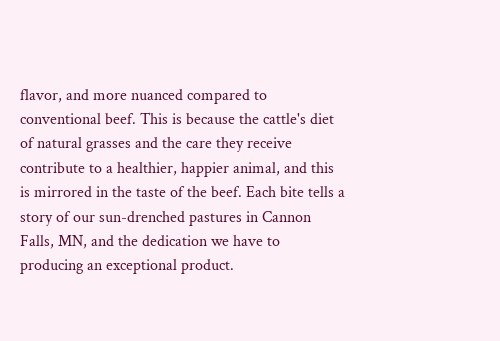flavor, and more nuanced compared to conventional beef. This is because the cattle's diet of natural grasses and the care they receive contribute to a healthier, happier animal, and this is mirrored in the taste of the beef. Each bite tells a story of our sun-drenched pastures in Cannon Falls, MN, and the dedication we have to producing an exceptional product.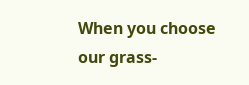When you choose our grass-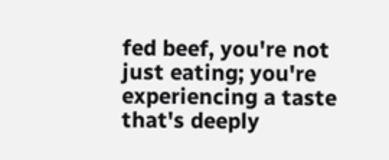fed beef, you're not just eating; you're experiencing a taste that's deeply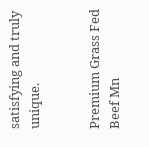satisfying and truly unique.


Premium Grass Fed Beef Mn